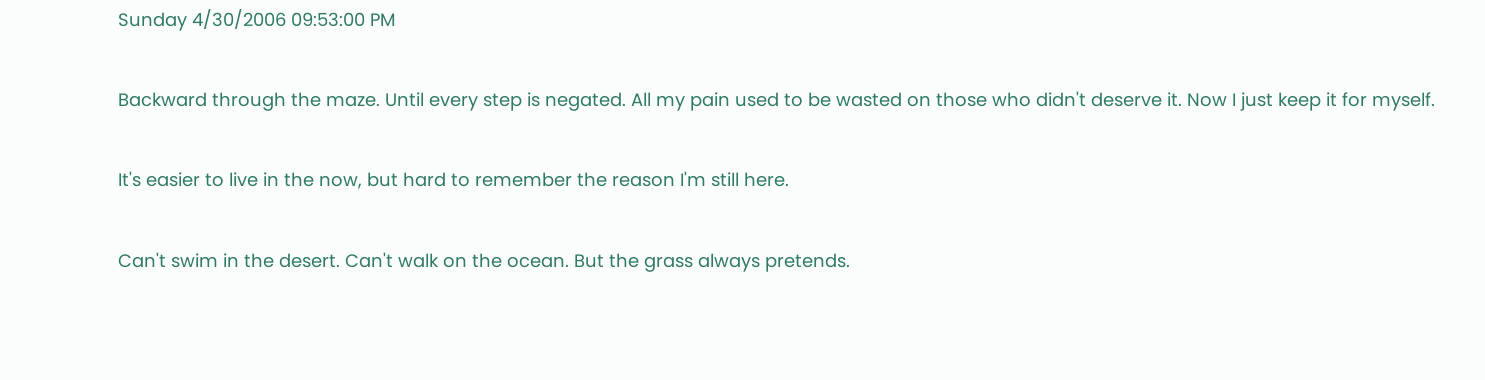Sunday 4/30/2006 09:53:00 PM

Backward through the maze. Until every step is negated. All my pain used to be wasted on those who didn't deserve it. Now I just keep it for myself.

It's easier to live in the now, but hard to remember the reason I'm still here.

Can't swim in the desert. Can't walk on the ocean. But the grass always pretends.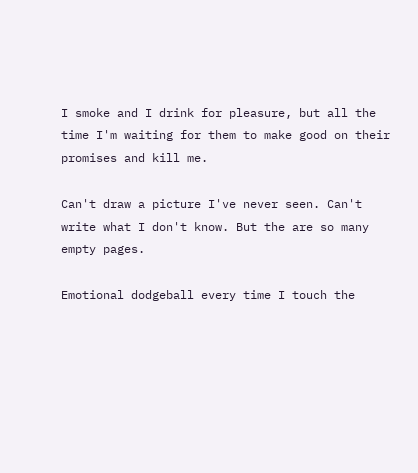I smoke and I drink for pleasure, but all the time I'm waiting for them to make good on their promises and kill me.

Can't draw a picture I've never seen. Can't write what I don't know. But the are so many empty pages.

Emotional dodgeball every time I touch the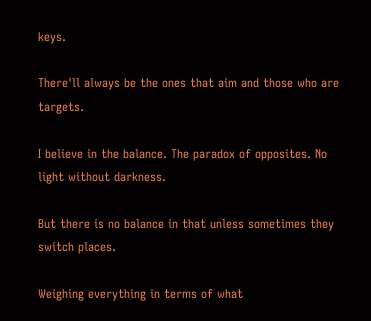keys.

There'll always be the ones that aim and those who are targets.

I believe in the balance. The paradox of opposites. No light without darkness.

But there is no balance in that unless sometimes they switch places.

Weighing everything in terms of what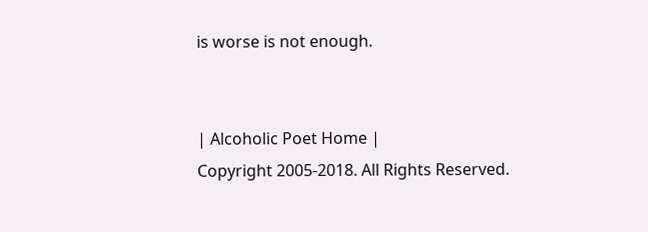is worse is not enough.


| Alcoholic Poet Home |
Copyright 2005-2018. All Rights Reserved.